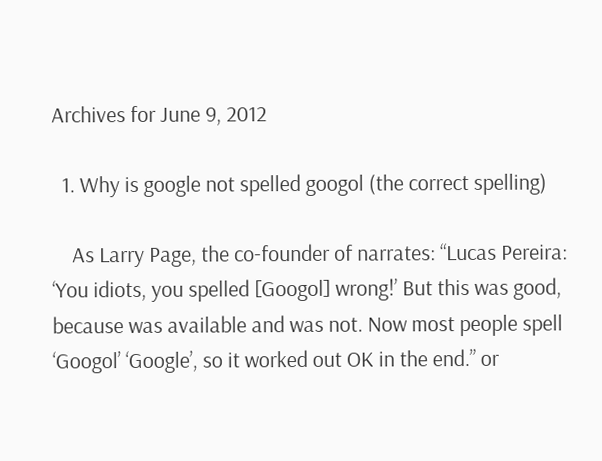Archives for June 9, 2012

  1. Why is google not spelled googol (the correct spelling)

    As Larry Page, the co-founder of narrates: “Lucas Pereira: ‘You idiots, you spelled [Googol] wrong!’ But this was good, because was available and was not. Now most people spell ‘Googol’ ‘Google’, so it worked out OK in the end.” or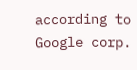according to Google corp.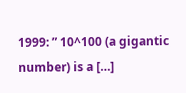1999: ” 10^100 (a gigantic number) is a […]